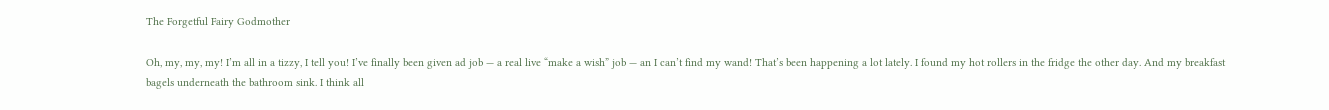The Forgetful Fairy Godmother

Oh, my, my, my! I’m all in a tizzy, I tell you! I’ve finally been given ad job — a real live “make a wish” job — an I can’t find my wand! That’s been happening a lot lately. I found my hot rollers in the fridge the other day. And my breakfast bagels underneath the bathroom sink. I think all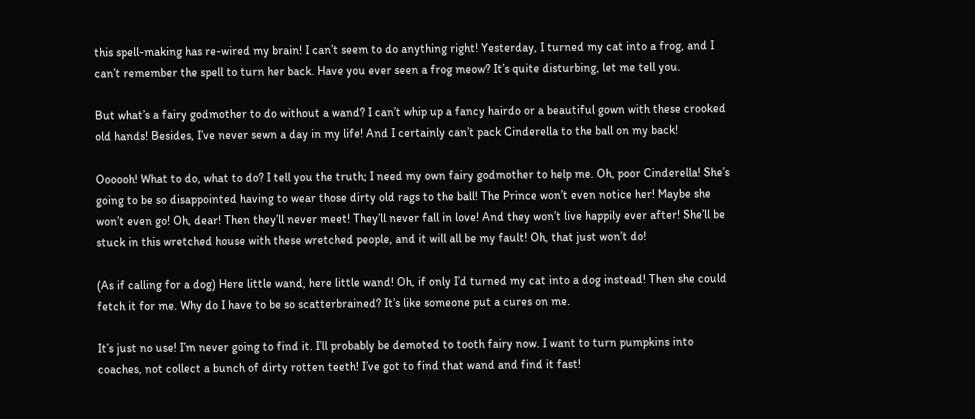this spell-making has re-wired my brain! I can’t seem to do anything right! Yesterday, I turned my cat into a frog, and I can’t remember the spell to turn her back. Have you ever seen a frog meow? It’s quite disturbing, let me tell you.

But what’s a fairy godmother to do without a wand? I can’t whip up a fancy hairdo or a beautiful gown with these crooked old hands! Besides, I’ve never sewn a day in my life! And I certainly can’t pack Cinderella to the ball on my back!

Oooooh! What to do, what to do? I tell you the truth; I need my own fairy godmother to help me. Oh, poor Cinderella! She’s going to be so disappointed having to wear those dirty old rags to the ball! The Prince won’t even notice her! Maybe she won’t even go! Oh, dear! Then they’ll never meet! They’ll never fall in love! And they won’t live happily ever after! She’ll be stuck in this wretched house with these wretched people, and it will all be my fault! Oh, that just won’t do!

(As if calling for a dog) Here little wand, here little wand! Oh, if only I’d turned my cat into a dog instead! Then she could fetch it for me. Why do I have to be so scatterbrained? It’s like someone put a cures on me.

It’s just no use! I’m never going to find it. I’ll probably be demoted to tooth fairy now. I want to turn pumpkins into coaches, not collect a bunch of dirty rotten teeth! I’ve got to find that wand and find it fast!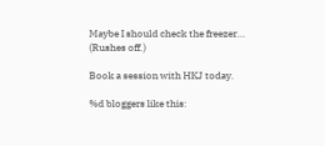Maybe I should check the freezer… (Rushes off.)

Book a session with HKJ today.

%d bloggers like this: